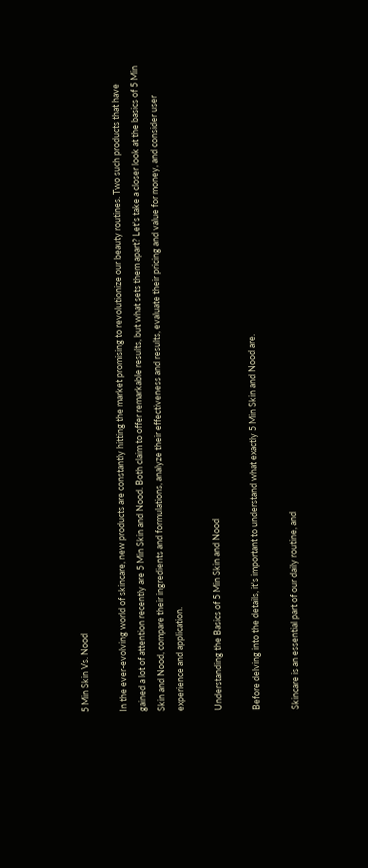5 Min Skin Vs. Nood

In the ever-evolving world of skincare, new products are constantly hitting the market promising to revolutionize our beauty routines. Two such products that have gained a lot of attention recently are 5 Min Skin and Nood. Both claim to offer remarkable results, but what sets them apart? Let's take a closer look at the basics of 5 Min Skin and Nood, compare their ingredients and formulations, analyze their effectiveness and results, evaluate their pricing and value for money, and consider user experience and application.

Understanding the Basics of 5 Min Skin and Nood

Before delving into the details, it's important to understand what exactly 5 Min Skin and Nood are.

Skincare is an essential part of our daily routine, and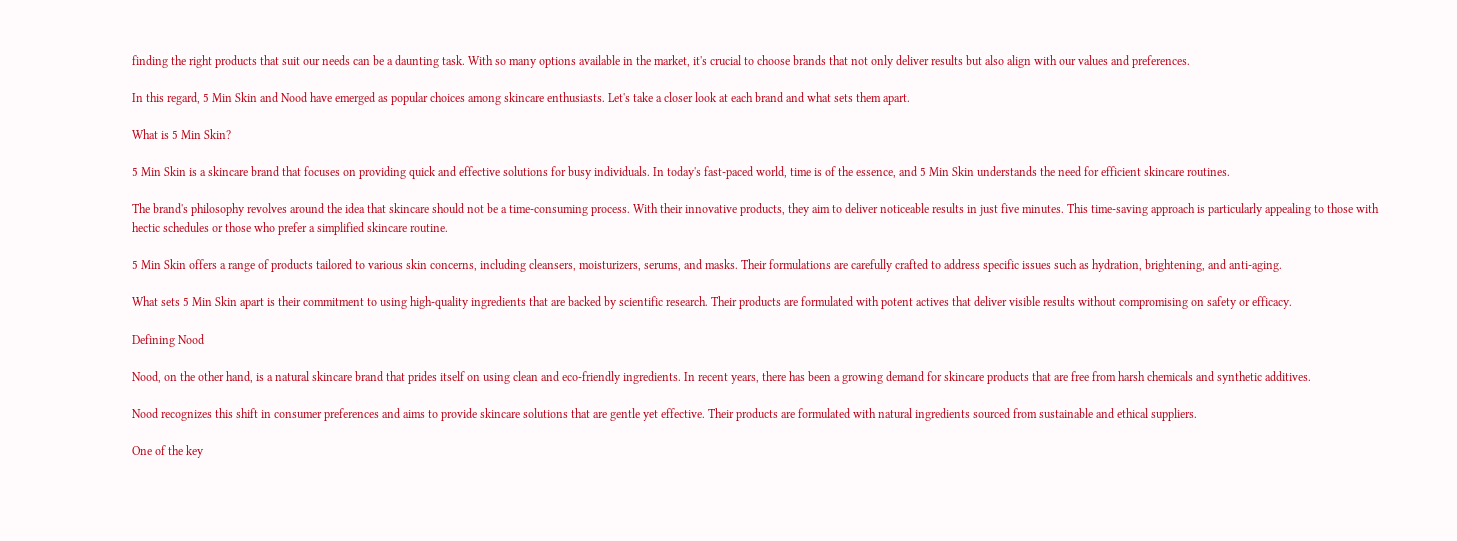finding the right products that suit our needs can be a daunting task. With so many options available in the market, it's crucial to choose brands that not only deliver results but also align with our values and preferences.

In this regard, 5 Min Skin and Nood have emerged as popular choices among skincare enthusiasts. Let's take a closer look at each brand and what sets them apart.

What is 5 Min Skin?

5 Min Skin is a skincare brand that focuses on providing quick and effective solutions for busy individuals. In today's fast-paced world, time is of the essence, and 5 Min Skin understands the need for efficient skincare routines.

The brand's philosophy revolves around the idea that skincare should not be a time-consuming process. With their innovative products, they aim to deliver noticeable results in just five minutes. This time-saving approach is particularly appealing to those with hectic schedules or those who prefer a simplified skincare routine.

5 Min Skin offers a range of products tailored to various skin concerns, including cleansers, moisturizers, serums, and masks. Their formulations are carefully crafted to address specific issues such as hydration, brightening, and anti-aging.

What sets 5 Min Skin apart is their commitment to using high-quality ingredients that are backed by scientific research. Their products are formulated with potent actives that deliver visible results without compromising on safety or efficacy.

Defining Nood

Nood, on the other hand, is a natural skincare brand that prides itself on using clean and eco-friendly ingredients. In recent years, there has been a growing demand for skincare products that are free from harsh chemicals and synthetic additives.

Nood recognizes this shift in consumer preferences and aims to provide skincare solutions that are gentle yet effective. Their products are formulated with natural ingredients sourced from sustainable and ethical suppliers.

One of the key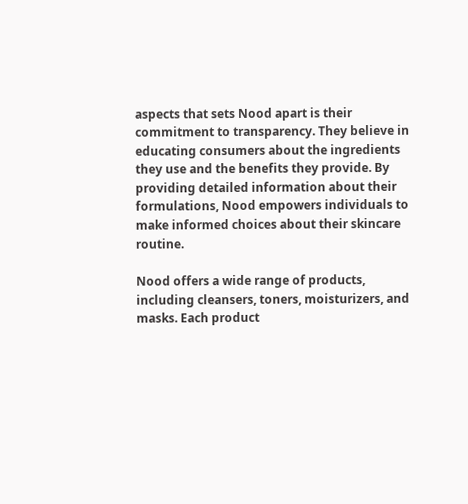aspects that sets Nood apart is their commitment to transparency. They believe in educating consumers about the ingredients they use and the benefits they provide. By providing detailed information about their formulations, Nood empowers individuals to make informed choices about their skincare routine.

Nood offers a wide range of products, including cleansers, toners, moisturizers, and masks. Each product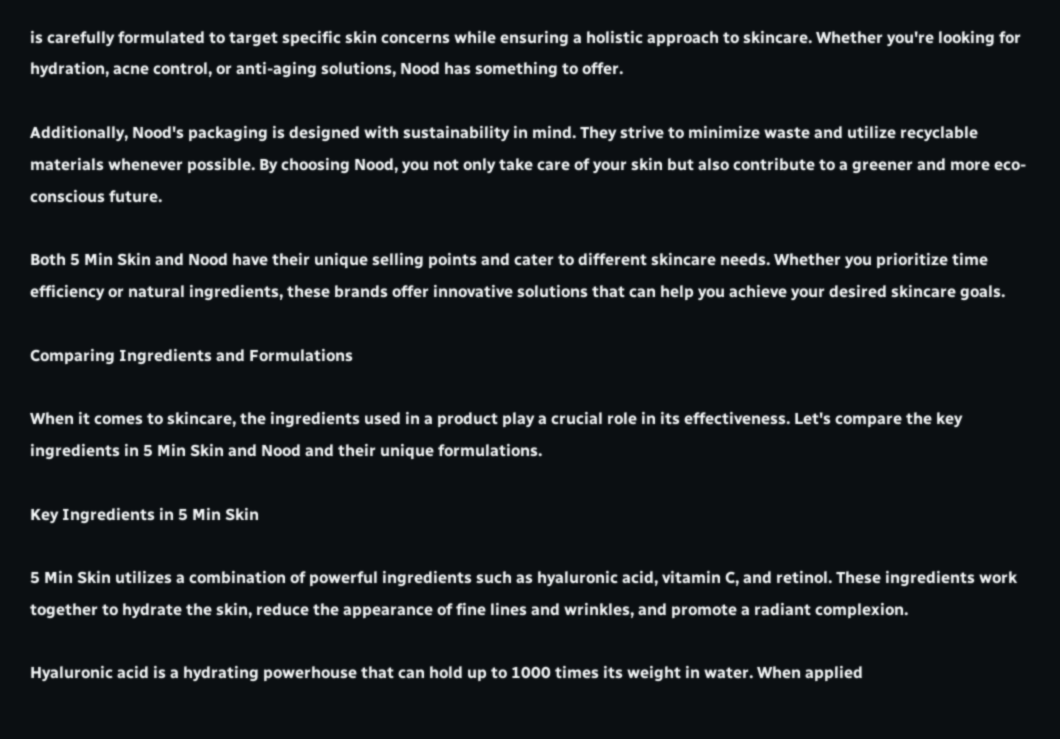is carefully formulated to target specific skin concerns while ensuring a holistic approach to skincare. Whether you're looking for hydration, acne control, or anti-aging solutions, Nood has something to offer.

Additionally, Nood's packaging is designed with sustainability in mind. They strive to minimize waste and utilize recyclable materials whenever possible. By choosing Nood, you not only take care of your skin but also contribute to a greener and more eco-conscious future.

Both 5 Min Skin and Nood have their unique selling points and cater to different skincare needs. Whether you prioritize time efficiency or natural ingredients, these brands offer innovative solutions that can help you achieve your desired skincare goals.

Comparing Ingredients and Formulations

When it comes to skincare, the ingredients used in a product play a crucial role in its effectiveness. Let's compare the key ingredients in 5 Min Skin and Nood and their unique formulations.

Key Ingredients in 5 Min Skin

5 Min Skin utilizes a combination of powerful ingredients such as hyaluronic acid, vitamin C, and retinol. These ingredients work together to hydrate the skin, reduce the appearance of fine lines and wrinkles, and promote a radiant complexion.

Hyaluronic acid is a hydrating powerhouse that can hold up to 1000 times its weight in water. When applied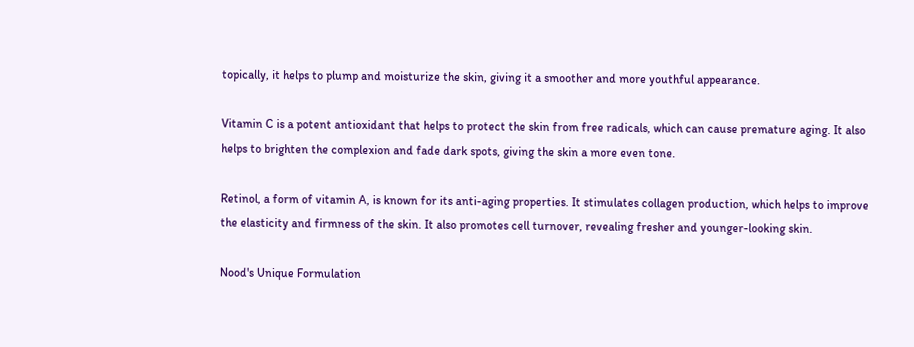topically, it helps to plump and moisturize the skin, giving it a smoother and more youthful appearance.

Vitamin C is a potent antioxidant that helps to protect the skin from free radicals, which can cause premature aging. It also helps to brighten the complexion and fade dark spots, giving the skin a more even tone.

Retinol, a form of vitamin A, is known for its anti-aging properties. It stimulates collagen production, which helps to improve the elasticity and firmness of the skin. It also promotes cell turnover, revealing fresher and younger-looking skin.

Nood's Unique Formulation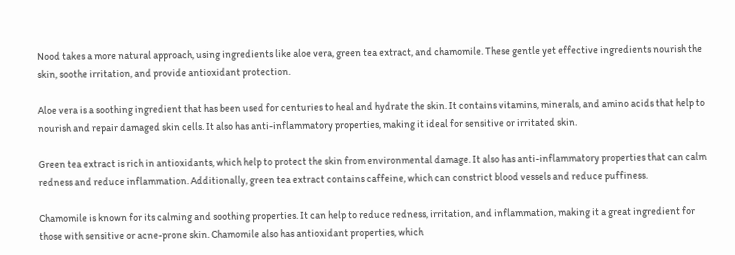Nood takes a more natural approach, using ingredients like aloe vera, green tea extract, and chamomile. These gentle yet effective ingredients nourish the skin, soothe irritation, and provide antioxidant protection.

Aloe vera is a soothing ingredient that has been used for centuries to heal and hydrate the skin. It contains vitamins, minerals, and amino acids that help to nourish and repair damaged skin cells. It also has anti-inflammatory properties, making it ideal for sensitive or irritated skin.

Green tea extract is rich in antioxidants, which help to protect the skin from environmental damage. It also has anti-inflammatory properties that can calm redness and reduce inflammation. Additionally, green tea extract contains caffeine, which can constrict blood vessels and reduce puffiness.

Chamomile is known for its calming and soothing properties. It can help to reduce redness, irritation, and inflammation, making it a great ingredient for those with sensitive or acne-prone skin. Chamomile also has antioxidant properties, which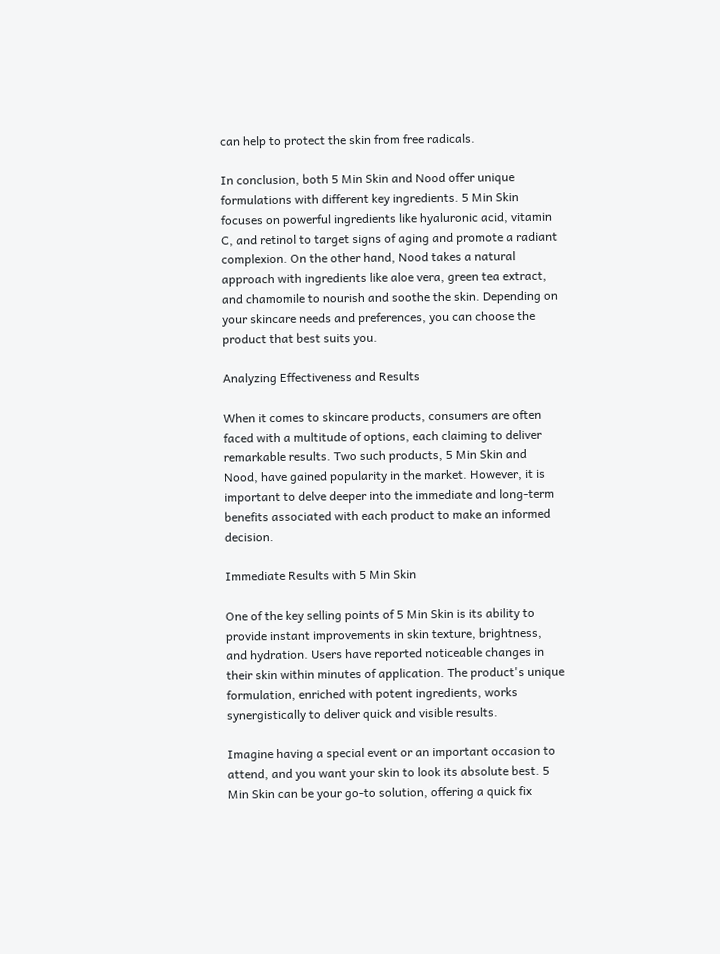can help to protect the skin from free radicals.

In conclusion, both 5 Min Skin and Nood offer unique formulations with different key ingredients. 5 Min Skin focuses on powerful ingredients like hyaluronic acid, vitamin C, and retinol to target signs of aging and promote a radiant complexion. On the other hand, Nood takes a natural approach with ingredients like aloe vera, green tea extract, and chamomile to nourish and soothe the skin. Depending on your skincare needs and preferences, you can choose the product that best suits you.

Analyzing Effectiveness and Results

When it comes to skincare products, consumers are often faced with a multitude of options, each claiming to deliver remarkable results. Two such products, 5 Min Skin and Nood, have gained popularity in the market. However, it is important to delve deeper into the immediate and long-term benefits associated with each product to make an informed decision.

Immediate Results with 5 Min Skin

One of the key selling points of 5 Min Skin is its ability to provide instant improvements in skin texture, brightness, and hydration. Users have reported noticeable changes in their skin within minutes of application. The product's unique formulation, enriched with potent ingredients, works synergistically to deliver quick and visible results.

Imagine having a special event or an important occasion to attend, and you want your skin to look its absolute best. 5 Min Skin can be your go-to solution, offering a quick fix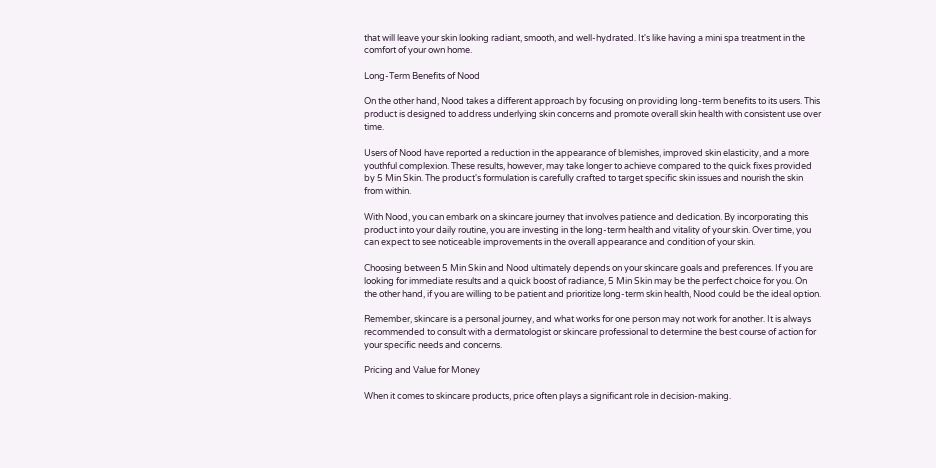that will leave your skin looking radiant, smooth, and well-hydrated. It's like having a mini spa treatment in the comfort of your own home.

Long-Term Benefits of Nood

On the other hand, Nood takes a different approach by focusing on providing long-term benefits to its users. This product is designed to address underlying skin concerns and promote overall skin health with consistent use over time.

Users of Nood have reported a reduction in the appearance of blemishes, improved skin elasticity, and a more youthful complexion. These results, however, may take longer to achieve compared to the quick fixes provided by 5 Min Skin. The product's formulation is carefully crafted to target specific skin issues and nourish the skin from within.

With Nood, you can embark on a skincare journey that involves patience and dedication. By incorporating this product into your daily routine, you are investing in the long-term health and vitality of your skin. Over time, you can expect to see noticeable improvements in the overall appearance and condition of your skin.

Choosing between 5 Min Skin and Nood ultimately depends on your skincare goals and preferences. If you are looking for immediate results and a quick boost of radiance, 5 Min Skin may be the perfect choice for you. On the other hand, if you are willing to be patient and prioritize long-term skin health, Nood could be the ideal option.

Remember, skincare is a personal journey, and what works for one person may not work for another. It is always recommended to consult with a dermatologist or skincare professional to determine the best course of action for your specific needs and concerns.

Pricing and Value for Money

When it comes to skincare products, price often plays a significant role in decision-making.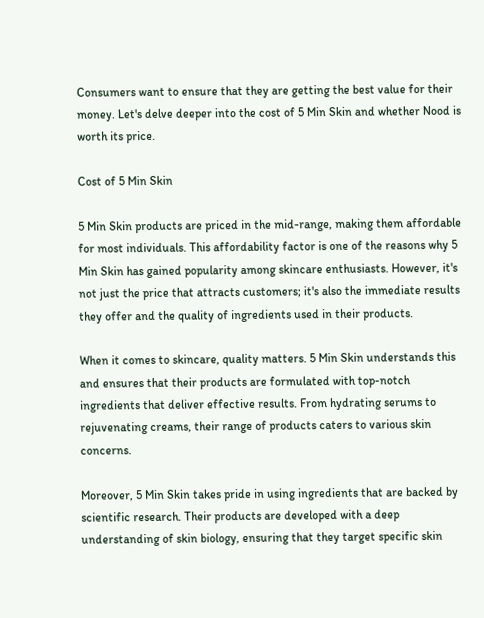Consumers want to ensure that they are getting the best value for their money. Let's delve deeper into the cost of 5 Min Skin and whether Nood is worth its price.

Cost of 5 Min Skin

5 Min Skin products are priced in the mid-range, making them affordable for most individuals. This affordability factor is one of the reasons why 5 Min Skin has gained popularity among skincare enthusiasts. However, it's not just the price that attracts customers; it's also the immediate results they offer and the quality of ingredients used in their products.

When it comes to skincare, quality matters. 5 Min Skin understands this and ensures that their products are formulated with top-notch ingredients that deliver effective results. From hydrating serums to rejuvenating creams, their range of products caters to various skin concerns.

Moreover, 5 Min Skin takes pride in using ingredients that are backed by scientific research. Their products are developed with a deep understanding of skin biology, ensuring that they target specific skin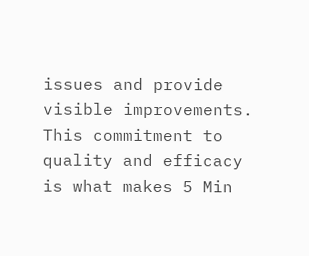issues and provide visible improvements. This commitment to quality and efficacy is what makes 5 Min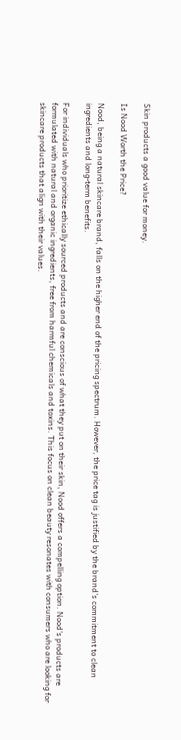Skin products a good value for money.

Is Nood Worth the Price?

Nood, being a natural skincare brand, falls on the higher end of the pricing spectrum. However, the price tag is justified by the brand's commitment to clean ingredients and long-term benefits.

For individuals who prioritize ethically sourced products and are conscious of what they put on their skin, Nood offers a compelling option. Nood's products are formulated with natural and organic ingredients, free from harmful chemicals and toxins. This focus on clean beauty resonates with consumers who are looking for skincare products that align with their values.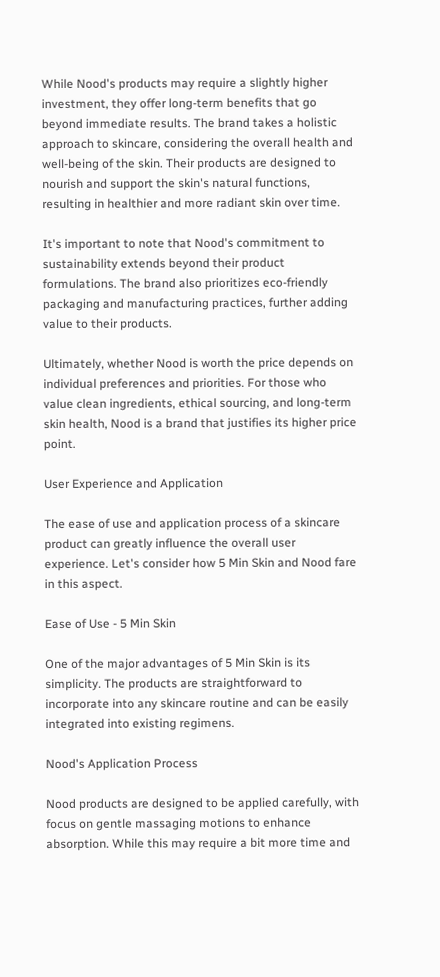While Nood's products may require a slightly higher investment, they offer long-term benefits that go beyond immediate results. The brand takes a holistic approach to skincare, considering the overall health and well-being of the skin. Their products are designed to nourish and support the skin's natural functions, resulting in healthier and more radiant skin over time.

It's important to note that Nood's commitment to sustainability extends beyond their product formulations. The brand also prioritizes eco-friendly packaging and manufacturing practices, further adding value to their products.

Ultimately, whether Nood is worth the price depends on individual preferences and priorities. For those who value clean ingredients, ethical sourcing, and long-term skin health, Nood is a brand that justifies its higher price point.

User Experience and Application

The ease of use and application process of a skincare product can greatly influence the overall user experience. Let's consider how 5 Min Skin and Nood fare in this aspect.

Ease of Use - 5 Min Skin

One of the major advantages of 5 Min Skin is its simplicity. The products are straightforward to incorporate into any skincare routine and can be easily integrated into existing regimens.

Nood's Application Process

Nood products are designed to be applied carefully, with focus on gentle massaging motions to enhance absorption. While this may require a bit more time and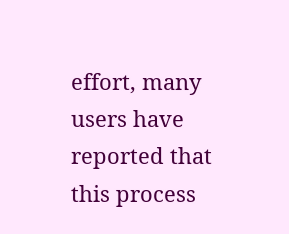effort, many users have reported that this process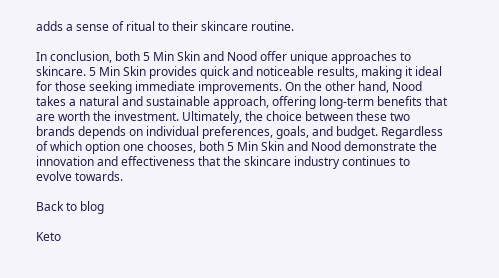adds a sense of ritual to their skincare routine.

In conclusion, both 5 Min Skin and Nood offer unique approaches to skincare. 5 Min Skin provides quick and noticeable results, making it ideal for those seeking immediate improvements. On the other hand, Nood takes a natural and sustainable approach, offering long-term benefits that are worth the investment. Ultimately, the choice between these two brands depends on individual preferences, goals, and budget. Regardless of which option one chooses, both 5 Min Skin and Nood demonstrate the innovation and effectiveness that the skincare industry continues to evolve towards.

Back to blog

Keto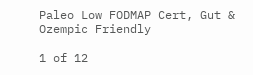Paleo Low FODMAP Cert, Gut & Ozempic Friendly

1 of 12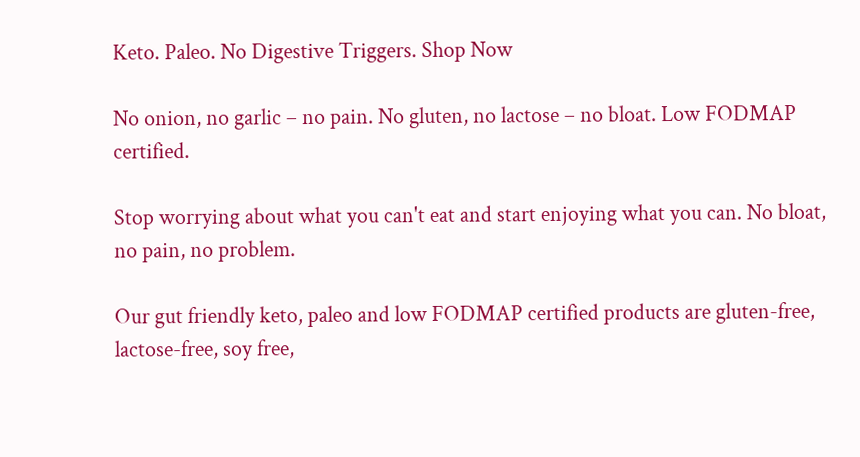Keto. Paleo. No Digestive Triggers. Shop Now

No onion, no garlic – no pain. No gluten, no lactose – no bloat. Low FODMAP certified.

Stop worrying about what you can't eat and start enjoying what you can. No bloat, no pain, no problem.

Our gut friendly keto, paleo and low FODMAP certified products are gluten-free, lactose-free, soy free,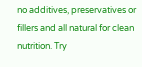no additives, preservatives or fillers and all natural for clean nutrition. Try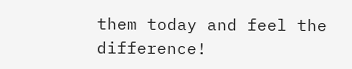them today and feel the difference!